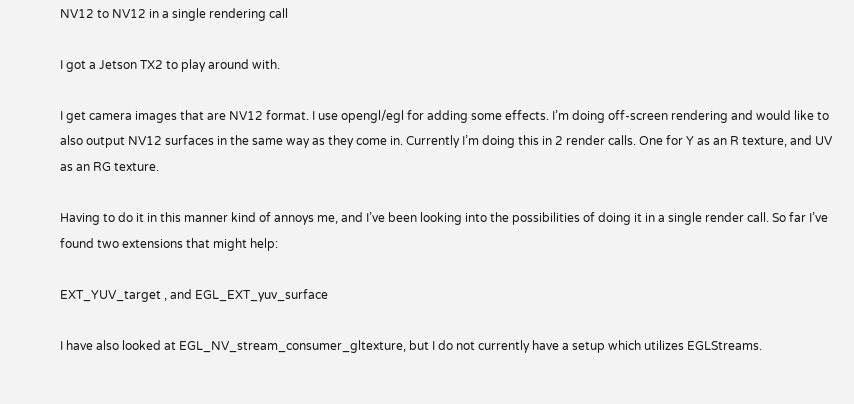NV12 to NV12 in a single rendering call

I got a Jetson TX2 to play around with.

I get camera images that are NV12 format. I use opengl/egl for adding some effects. I’m doing off-screen rendering and would like to also output NV12 surfaces in the same way as they come in. Currently I’m doing this in 2 render calls. One for Y as an R texture, and UV as an RG texture.

Having to do it in this manner kind of annoys me, and I’ve been looking into the possibilities of doing it in a single render call. So far I’ve found two extensions that might help:

EXT_YUV_target , and EGL_EXT_yuv_surface

I have also looked at EGL_NV_stream_consumer_gltexture, but I do not currently have a setup which utilizes EGLStreams.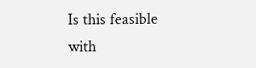Is this feasible with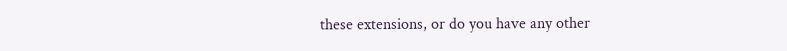these extensions, or do you have any other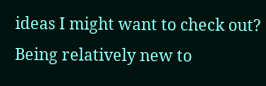ideas I might want to check out? Being relatively new to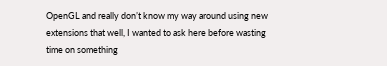OpenGL and really don’t know my way around using new extensions that well, I wanted to ask here before wasting time on something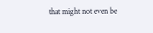that might not even be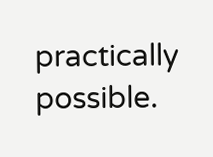practically possible.